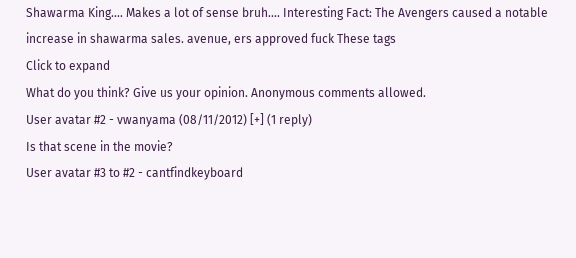Shawarma King.... Makes a lot of sense bruh.... Interesting Fact: The Avengers caused a notable increase in shawarma sales. avenue, ers approved fuck These tags
Click to expand
What do you think? Give us your opinion. Anonymous comments allowed.
User avatar #2 - vwanyama (08/11/2012) [+] (1 reply)
Is that scene in the movie?
User avatar #3 to #2 - cantfindkeyboard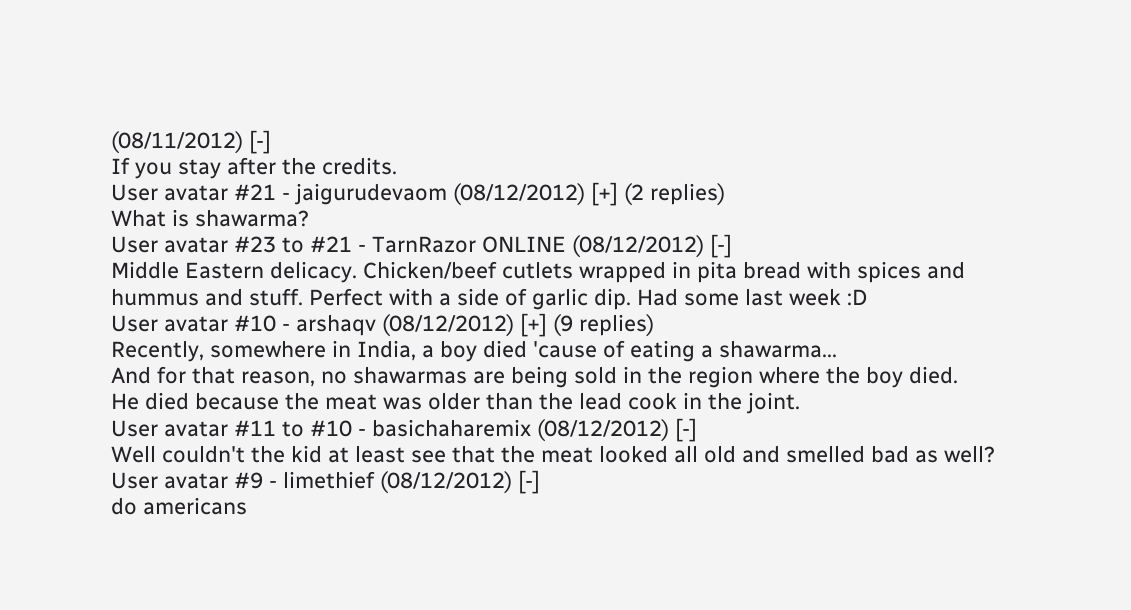(08/11/2012) [-]
If you stay after the credits.
User avatar #21 - jaigurudevaom (08/12/2012) [+] (2 replies)
What is shawarma?
User avatar #23 to #21 - TarnRazor ONLINE (08/12/2012) [-]
Middle Eastern delicacy. Chicken/beef cutlets wrapped in pita bread with spices and hummus and stuff. Perfect with a side of garlic dip. Had some last week :D
User avatar #10 - arshaqv (08/12/2012) [+] (9 replies)
Recently, somewhere in India, a boy died 'cause of eating a shawarma...
And for that reason, no shawarmas are being sold in the region where the boy died.
He died because the meat was older than the lead cook in the joint.
User avatar #11 to #10 - basichaharemix (08/12/2012) [-]
Well couldn't the kid at least see that the meat looked all old and smelled bad as well?
User avatar #9 - limethief (08/12/2012) [-]
do americans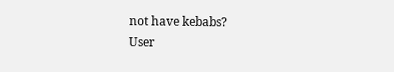not have kebabs?
User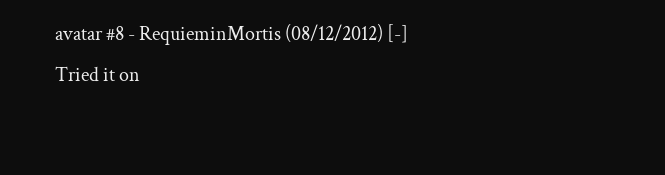avatar #8 - RequieminMortis (08/12/2012) [-]
Tried it on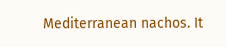Mediterranean nachos. It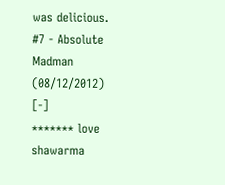was delicious.
#7 - Absolute Madman (08/12/2012) [-]
******* love shawarma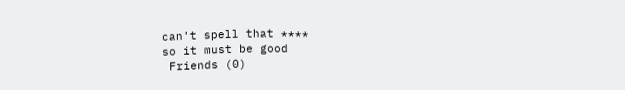can't spell that ****
so it must be good
 Friends (0)